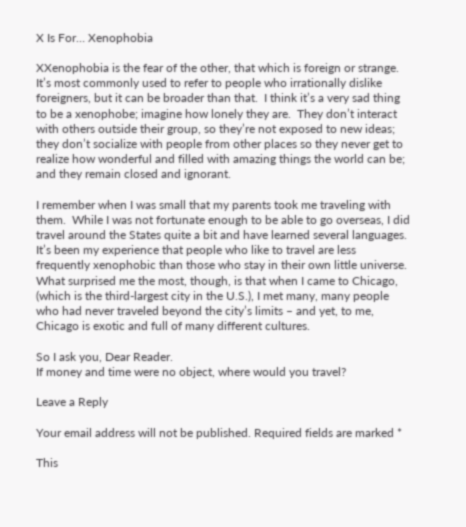X Is For… Xenophobia

XXenophobia is the fear of the other, that which is foreign or strange.  It’s most commonly used to refer to people who irrationally dislike foreigners, but it can be broader than that.  I think it’s a very sad thing to be a xenophobe; imagine how lonely they are.  They don’t interact with others outside their group, so they’re not exposed to new ideas; they don’t socialize with people from other places so they never get to realize how wonderful and filled with amazing things the world can be; and they remain closed and ignorant.

I remember when I was small that my parents took me traveling with them.  While I was not fortunate enough to be able to go overseas, I did travel around the States quite a bit and have learned several languages.  It’s been my experience that people who like to travel are less frequently xenophobic than those who stay in their own little universe.  What surprised me the most, though, is that when I came to Chicago, (which is the third-largest city in the U.S.), I met many, many people who had never traveled beyond the city’s limits – and yet, to me, Chicago is exotic and full of many different cultures.

So I ask you, Dear Reader.
If money and time were no object, where would you travel?

Leave a Reply

Your email address will not be published. Required fields are marked *

This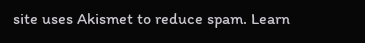site uses Akismet to reduce spam. Learn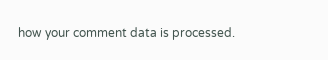how your comment data is processed.